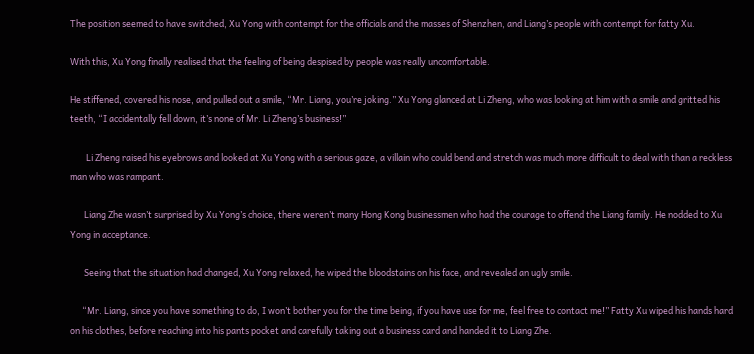The position seemed to have switched, Xu Yong with contempt for the officials and the masses of Shenzhen, and Liang’s people with contempt for fatty Xu.

With this, Xu Yong finally realised that the feeling of being despised by people was really uncomfortable.

He stiffened, covered his nose, and pulled out a smile, “Mr. Liang, you’re joking.” Xu Yong glanced at Li Zheng, who was looking at him with a smile and gritted his teeth, “I accidentally fell down, it’s none of Mr. Li Zheng’s business!”

        Li Zheng raised his eyebrows and looked at Xu Yong with a serious gaze, a villain who could bend and stretch was much more difficult to deal with than a reckless man who was rampant.

       Liang Zhe wasn’t surprised by Xu Yong’s choice, there weren’t many Hong Kong businessmen who had the courage to offend the Liang family. He nodded to Xu Yong in acceptance.

       Seeing that the situation had changed, Xu Yong relaxed, he wiped the bloodstains on his face, and revealed an ugly smile.

      “Mr. Liang, since you have something to do, I won’t bother you for the time being, if you have use for me, feel free to contact me!” Fatty Xu wiped his hands hard on his clothes, before reaching into his pants pocket and carefully taking out a business card and handed it to Liang Zhe.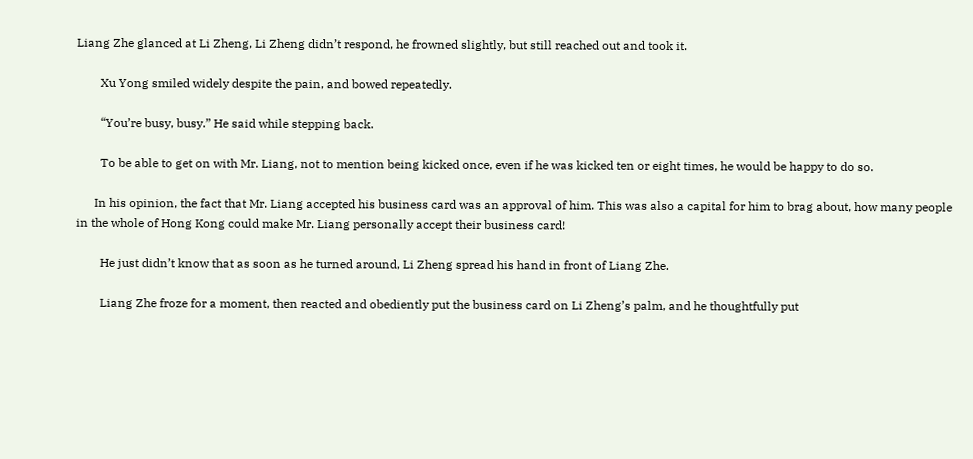Liang Zhe glanced at Li Zheng, Li Zheng didn’t respond, he frowned slightly, but still reached out and took it.

        Xu Yong smiled widely despite the pain, and bowed repeatedly.

        “You’re busy, busy.” He said while stepping back.

        To be able to get on with Mr. Liang, not to mention being kicked once, even if he was kicked ten or eight times, he would be happy to do so.

      In his opinion, the fact that Mr. Liang accepted his business card was an approval of him. This was also a capital for him to brag about, how many people in the whole of Hong Kong could make Mr. Liang personally accept their business card!

        He just didn’t know that as soon as he turned around, Li Zheng spread his hand in front of Liang Zhe.

        Liang Zhe froze for a moment, then reacted and obediently put the business card on Li Zheng’s palm, and he thoughtfully put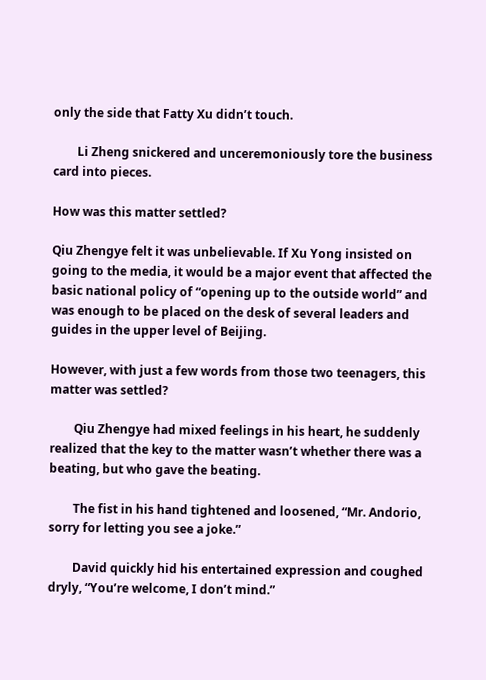only the side that Fatty Xu didn’t touch.

        Li Zheng snickered and unceremoniously tore the business card into pieces.

How was this matter settled?

Qiu Zhengye felt it was unbelievable. If Xu Yong insisted on going to the media, it would be a major event that affected the basic national policy of “opening up to the outside world” and was enough to be placed on the desk of several leaders and guides in the upper level of Beijing.

However, with just a few words from those two teenagers, this matter was settled?

        Qiu Zhengye had mixed feelings in his heart, he suddenly realized that the key to the matter wasn’t whether there was a beating, but who gave the beating.

        The fist in his hand tightened and loosened, “Mr. Andorio, sorry for letting you see a joke.”

        David quickly hid his entertained expression and coughed dryly, “You’re welcome, I don’t mind.”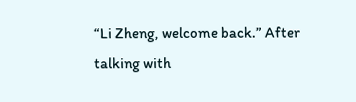“Li Zheng, welcome back.” After talking with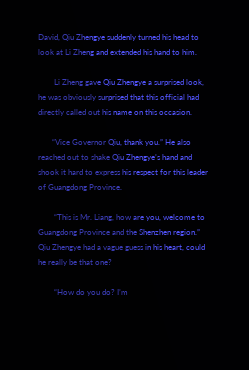David, Qiu Zhengye suddenly turned his head to look at Li Zheng and extended his hand to him.

        Li Zheng gave Qiu Zhengye a surprised look, he was obviously surprised that this official had directly called out his name on this occasion.

       “Vice Governor Qiu, thank you.” He also reached out to shake Qiu Zhengye’s hand and shook it hard to express his respect for this leader of Guangdong Province.

        “This is Mr. Liang, how are you, welcome to Guangdong Province and the Shenzhen region.” Qiu Zhengye had a vague guess in his heart, could he really be that one?

        “How do you do? I’m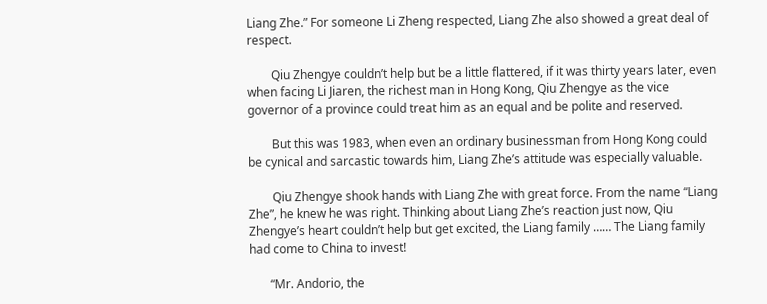Liang Zhe.” For someone Li Zheng respected, Liang Zhe also showed a great deal of respect.

        Qiu Zhengye couldn’t help but be a little flattered, if it was thirty years later, even when facing Li Jiaren, the richest man in Hong Kong, Qiu Zhengye as the vice governor of a province could treat him as an equal and be polite and reserved.

        But this was 1983, when even an ordinary businessman from Hong Kong could be cynical and sarcastic towards him, Liang Zhe’s attitude was especially valuable.

        Qiu Zhengye shook hands with Liang Zhe with great force. From the name “Liang Zhe”, he knew he was right. Thinking about Liang Zhe’s reaction just now, Qiu Zhengye’s heart couldn’t help but get excited, the Liang family …… The Liang family had come to China to invest!

       “Mr. Andorio, the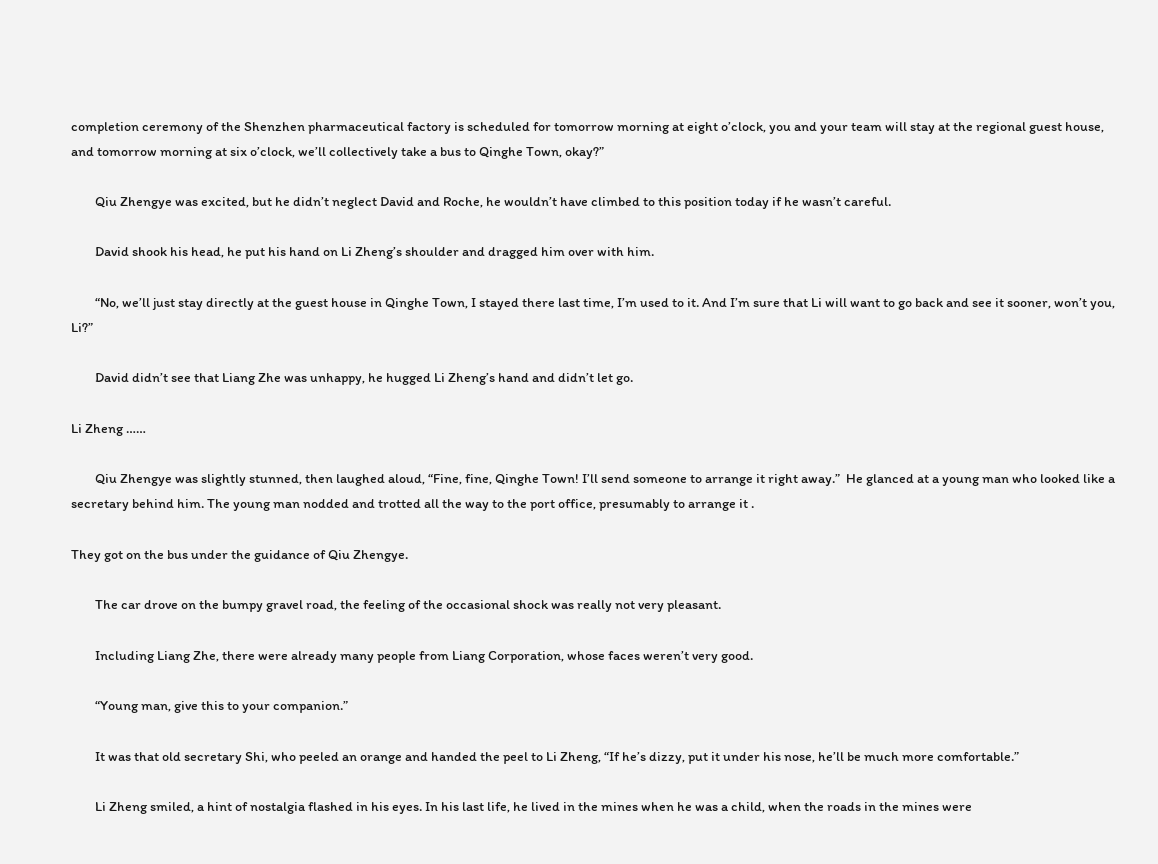completion ceremony of the Shenzhen pharmaceutical factory is scheduled for tomorrow morning at eight o’clock, you and your team will stay at the regional guest house, and tomorrow morning at six o’clock, we’ll collectively take a bus to Qinghe Town, okay?”

        Qiu Zhengye was excited, but he didn’t neglect David and Roche, he wouldn’t have climbed to this position today if he wasn’t careful.

        David shook his head, he put his hand on Li Zheng’s shoulder and dragged him over with him.

        “No, we’ll just stay directly at the guest house in Qinghe Town, I stayed there last time, I’m used to it. And I’m sure that Li will want to go back and see it sooner, won’t you, Li?”

        David didn’t see that Liang Zhe was unhappy, he hugged Li Zheng’s hand and didn’t let go.

Li Zheng ……

        Qiu Zhengye was slightly stunned, then laughed aloud, “Fine, fine, Qinghe Town! I’ll send someone to arrange it right away.”  He glanced at a young man who looked like a secretary behind him. The young man nodded and trotted all the way to the port office, presumably to arrange it .

They got on the bus under the guidance of Qiu Zhengye.

        The car drove on the bumpy gravel road, the feeling of the occasional shock was really not very pleasant.

        Including Liang Zhe, there were already many people from Liang Corporation, whose faces weren’t very good.

        “Young man, give this to your companion.”

        It was that old secretary Shi, who peeled an orange and handed the peel to Li Zheng, “If he’s dizzy, put it under his nose, he’ll be much more comfortable.”

        Li Zheng smiled, a hint of nostalgia flashed in his eyes. In his last life, he lived in the mines when he was a child, when the roads in the mines were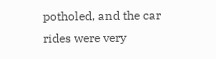potholed, and the car rides were very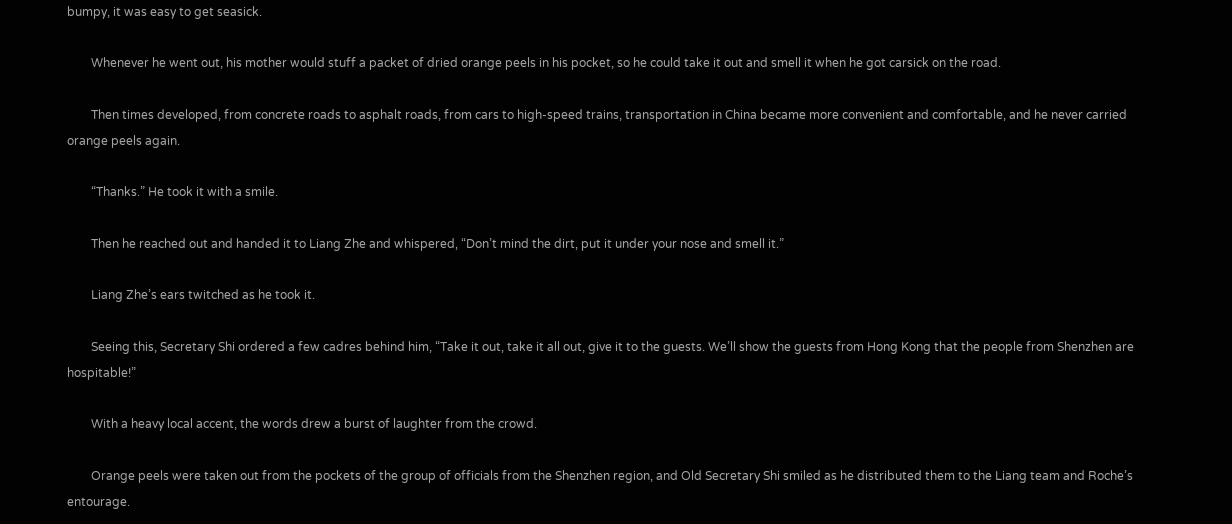bumpy, it was easy to get seasick.

        Whenever he went out, his mother would stuff a packet of dried orange peels in his pocket, so he could take it out and smell it when he got carsick on the road.

        Then times developed, from concrete roads to asphalt roads, from cars to high-speed trains, transportation in China became more convenient and comfortable, and he never carried orange peels again.

        “Thanks.” He took it with a smile.

        Then he reached out and handed it to Liang Zhe and whispered, “Don’t mind the dirt, put it under your nose and smell it.”

        Liang Zhe’s ears twitched as he took it.

        Seeing this, Secretary Shi ordered a few cadres behind him, “Take it out, take it all out, give it to the guests. We’ll show the guests from Hong Kong that the people from Shenzhen are hospitable!”

        With a heavy local accent, the words drew a burst of laughter from the crowd.

        Orange peels were taken out from the pockets of the group of officials from the Shenzhen region, and Old Secretary Shi smiled as he distributed them to the Liang team and Roche’s entourage.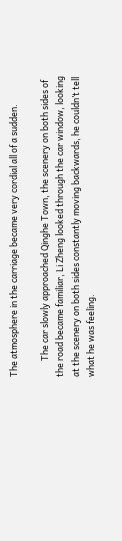The atmosphere in the carriage became very cordial all of a sudden.

        The car slowly approached Qinghe Town, the scenery on both sides of the road became familiar, Li Zheng looked through the car window, looking at the scenery on both sides constantly moving backwards, he couldn’t tell what he was feeling.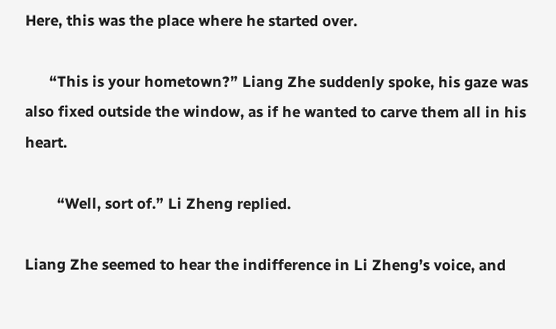Here, this was the place where he started over.

      “This is your hometown?” Liang Zhe suddenly spoke, his gaze was also fixed outside the window, as if he wanted to carve them all in his heart.

        “Well, sort of.” Li Zheng replied.

Liang Zhe seemed to hear the indifference in Li Zheng’s voice, and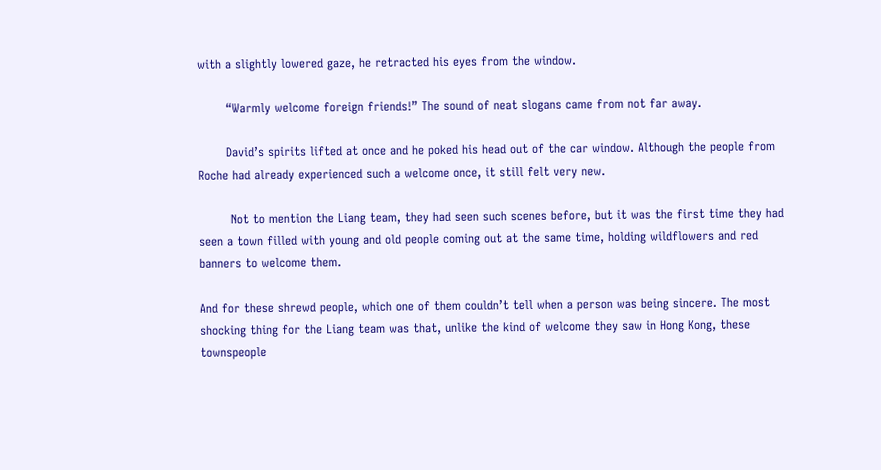with a slightly lowered gaze, he retracted his eyes from the window.

       “Warmly welcome foreign friends!” The sound of neat slogans came from not far away.

       David’s spirits lifted at once and he poked his head out of the car window. Although the people from Roche had already experienced such a welcome once, it still felt very new.

        Not to mention the Liang team, they had seen such scenes before, but it was the first time they had seen a town filled with young and old people coming out at the same time, holding wildflowers and red banners to welcome them.

And for these shrewd people, which one of them couldn’t tell when a person was being sincere. The most shocking thing for the Liang team was that, unlike the kind of welcome they saw in Hong Kong, these townspeople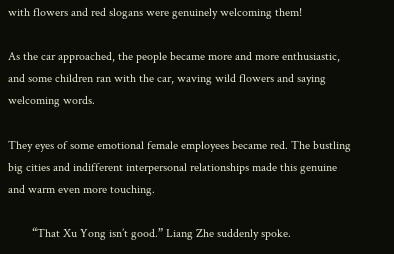with flowers and red slogans were genuinely welcoming them!

As the car approached, the people became more and more enthusiastic, and some children ran with the car, waving wild flowers and saying welcoming words.

They eyes of some emotional female employees became red. The bustling big cities and indifferent interpersonal relationships made this genuine and warm even more touching.

        “That Xu Yong isn’t good.” Liang Zhe suddenly spoke.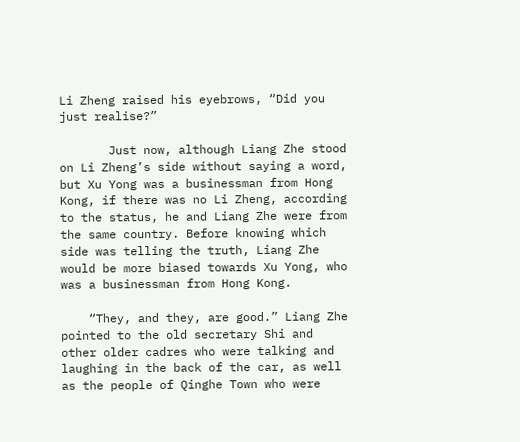Li Zheng raised his eyebrows, “Did you just realise?”

       Just now, although Liang Zhe stood on Li Zheng’s side without saying a word, but Xu Yong was a businessman from Hong Kong, if there was no Li Zheng, according to the status, he and Liang Zhe were from the same country. Before knowing which side was telling the truth, Liang Zhe would be more biased towards Xu Yong, who was a businessman from Hong Kong.

    “They, and they, are good.” Liang Zhe pointed to the old secretary Shi and other older cadres who were talking and laughing in the back of the car, as well as the people of Qinghe Town who were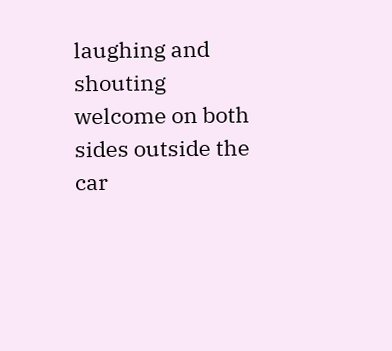laughing and shouting welcome on both sides outside the car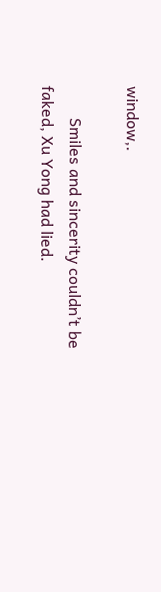window,.

        Smiles and sincerity couldn’t be faked, Xu Yong had lied.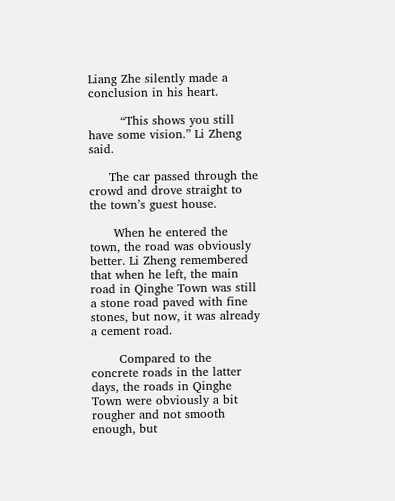Liang Zhe silently made a conclusion in his heart.

        “This shows you still have some vision.” Li Zheng said.

     The car passed through the crowd and drove straight to the town’s guest house.

      When he entered the town, the road was obviously better. Li Zheng remembered that when he left, the main road in Qinghe Town was still a stone road paved with fine stones, but now, it was already a cement road.

       Compared to the concrete roads in the latter days, the roads in Qinghe Town were obviously a bit rougher and not smooth enough, but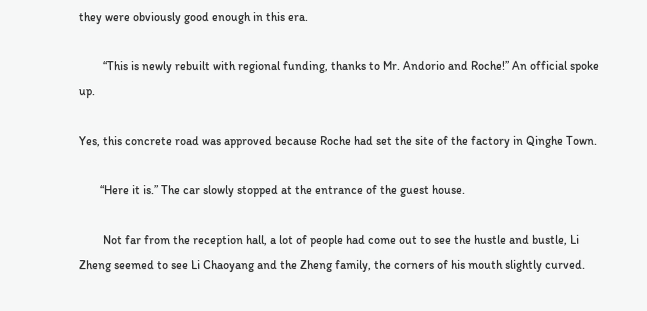they were obviously good enough in this era.

        “This is newly rebuilt with regional funding, thanks to Mr. Andorio and Roche!” An official spoke up.

Yes, this concrete road was approved because Roche had set the site of the factory in Qinghe Town.

       “Here it is.” The car slowly stopped at the entrance of the guest house.

        Not far from the reception hall, a lot of people had come out to see the hustle and bustle, Li Zheng seemed to see Li Chaoyang and the Zheng family, the corners of his mouth slightly curved.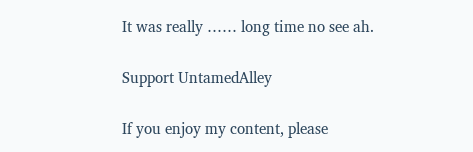It was really …… long time no see ah.

Support UntamedAlley

If you enjoy my content, please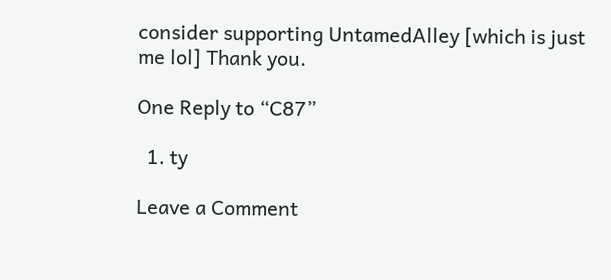consider supporting UntamedAlley [which is just me lol] Thank you.

One Reply to “C87”

  1. ty

Leave a Comment